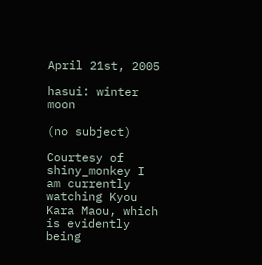April 21st, 2005

hasui: winter moon

(no subject)

Courtesy of shiny_monkey I am currently watching Kyou Kara Maou, which is evidently being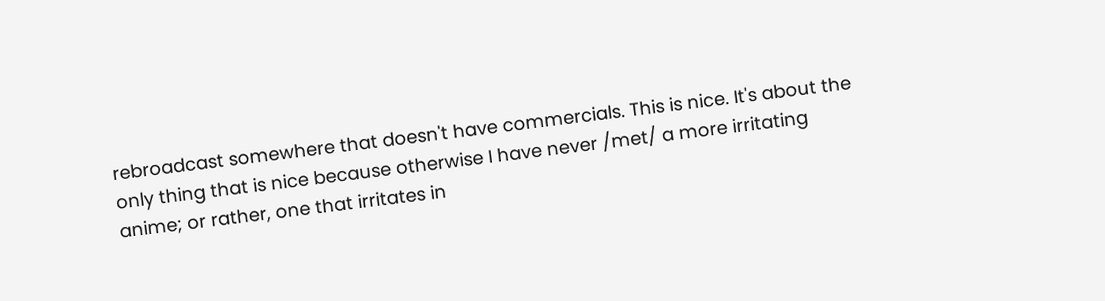rebroadcast somewhere that doesn't have commercials. This is nice. It's about the only thing that is nice because otherwise I have never /met/ a more irritating anime; or rather, one that irritates in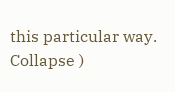this particular way.
Collapse )